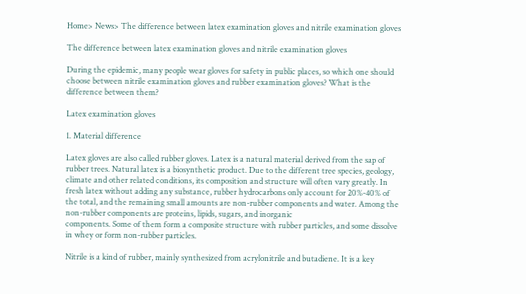Home> News> The difference between latex examination gloves and nitrile examination gloves

The difference between latex examination gloves and nitrile examination gloves

During the epidemic, many people wear gloves for safety in public places, so which one should choose between nitrile examination gloves and rubber examination gloves? What is the difference between them?

Latex examination gloves

1. Material difference

Latex gloves are also called rubber gloves. Latex is a natural material derived from the sap of rubber trees. Natural latex is a biosynthetic product. Due to the different tree species, geology, climate and other related conditions, its composition and structure will often vary greatly. In fresh latex without adding any substance, rubber hydrocarbons only account for 20%-40% of the total, and the remaining small amounts are non-rubber components and water. Among the non-rubber components are proteins, lipids, sugars, and inorganic
components. Some of them form a composite structure with rubber particles, and some dissolve in whey or form non-rubber particles.

Nitrile is a kind of rubber, mainly synthesized from acrylonitrile and butadiene. It is a key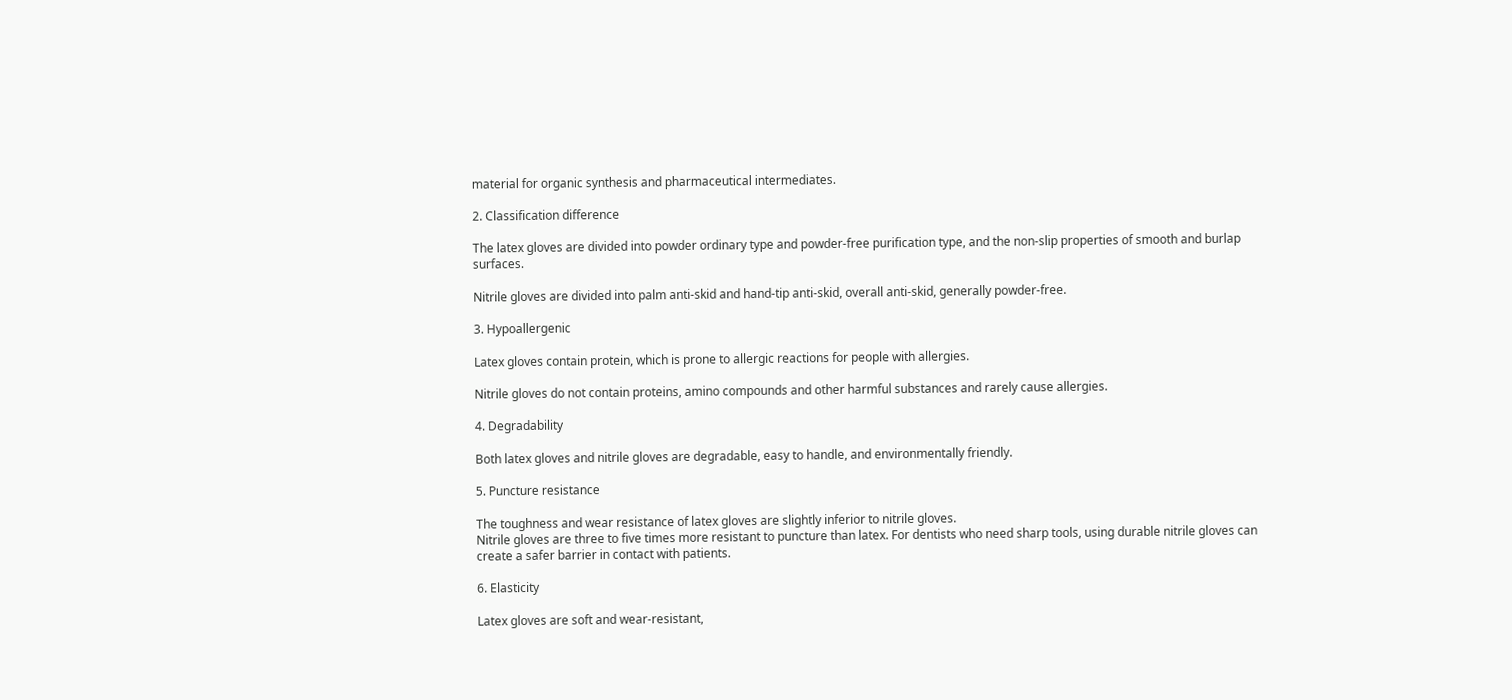material for organic synthesis and pharmaceutical intermediates.

2. Classification difference

The latex gloves are divided into powder ordinary type and powder-free purification type, and the non-slip properties of smooth and burlap surfaces.

Nitrile gloves are divided into palm anti-skid and hand-tip anti-skid, overall anti-skid, generally powder-free.

3. Hypoallergenic

Latex gloves contain protein, which is prone to allergic reactions for people with allergies.

Nitrile gloves do not contain proteins, amino compounds and other harmful substances and rarely cause allergies.

4. Degradability

Both latex gloves and nitrile gloves are degradable, easy to handle, and environmentally friendly.

5. Puncture resistance

The toughness and wear resistance of latex gloves are slightly inferior to nitrile gloves.
Nitrile gloves are three to five times more resistant to puncture than latex. For dentists who need sharp tools, using durable nitrile gloves can create a safer barrier in contact with patients.

6. Elasticity

Latex gloves are soft and wear-resistant,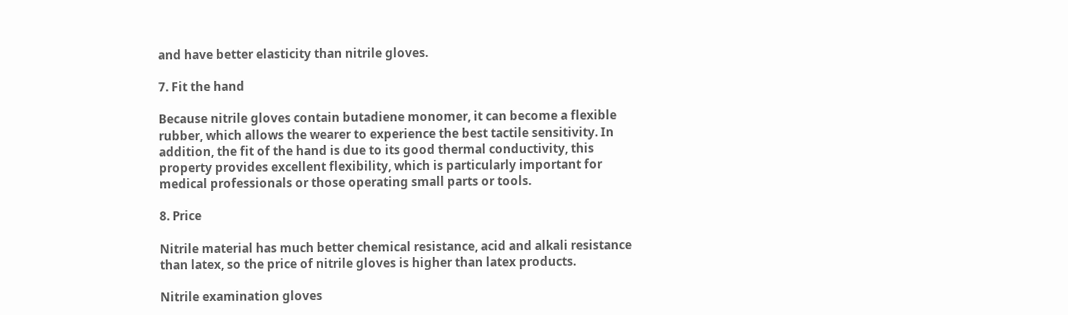and have better elasticity than nitrile gloves.

7. Fit the hand

Because nitrile gloves contain butadiene monomer, it can become a flexible rubber, which allows the wearer to experience the best tactile sensitivity. In addition, the fit of the hand is due to its good thermal conductivity, this
property provides excellent flexibility, which is particularly important for medical professionals or those operating small parts or tools.

8. Price

Nitrile material has much better chemical resistance, acid and alkali resistance than latex, so the price of nitrile gloves is higher than latex products.

Nitrile examination gloves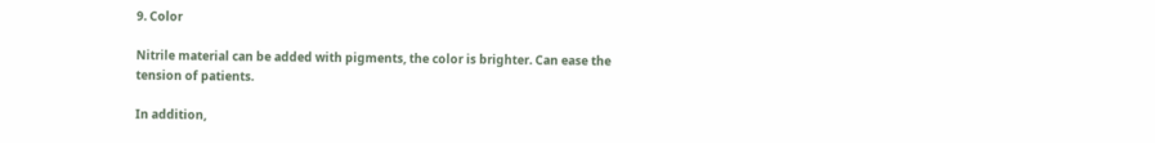9. Color

Nitrile material can be added with pigments, the color is brighter. Can ease the tension of patients.

In addition,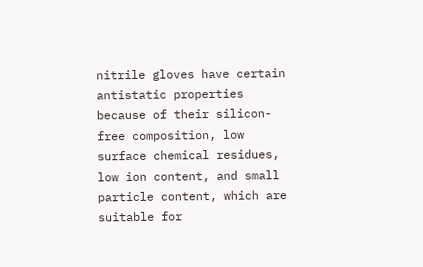nitrile gloves have certain antistatic properties because of their silicon-free composition, low surface chemical residues, low ion content, and small particle content, which are suitable for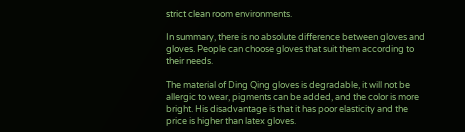strict clean room environments.

In summary, there is no absolute difference between gloves and gloves. People can choose gloves that suit them according to their needs.

The material of Ding Qing gloves is degradable, it will not be allergic to wear, pigments can be added, and the color is more bright. His disadvantage is that it has poor elasticity and the price is higher than latex gloves.